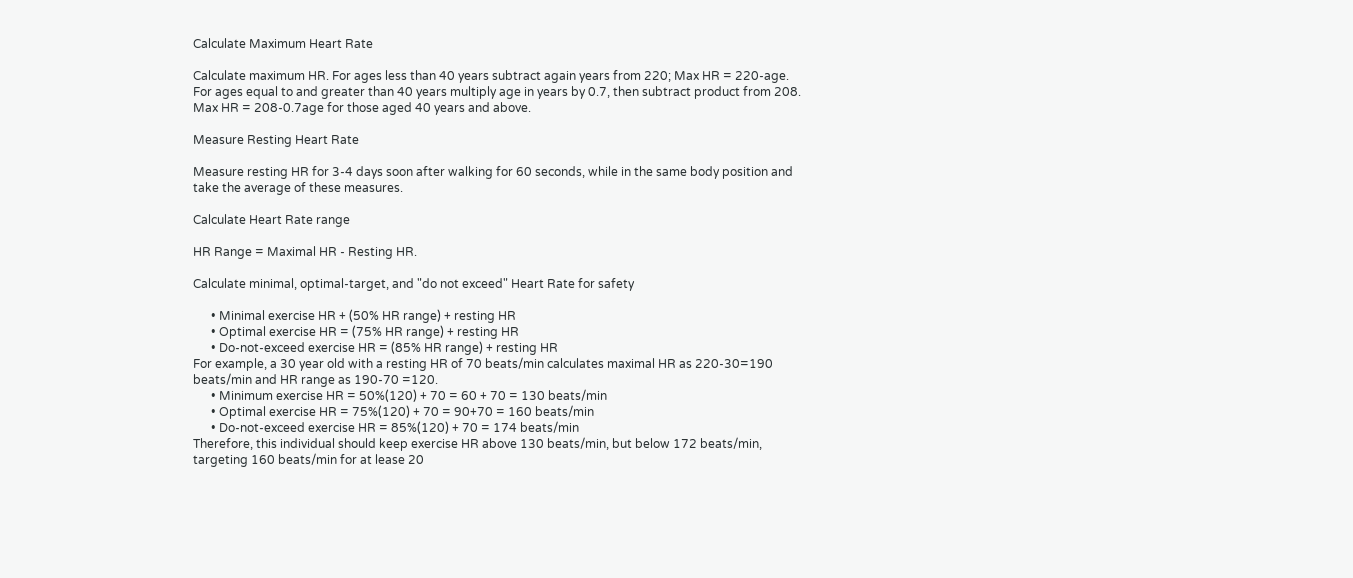Calculate Maximum Heart Rate

Calculate maximum HR. For ages less than 40 years subtract again years from 220; Max HR = 220-age. For ages equal to and greater than 40 years multiply age in years by 0.7, then subtract product from 208. Max HR = 208-0.7age for those aged 40 years and above.

Measure Resting Heart Rate

Measure resting HR for 3-4 days soon after walking for 60 seconds, while in the same body position and take the average of these measures.

Calculate Heart Rate range

HR Range = Maximal HR - Resting HR.

Calculate minimal, optimal-target, and "do not exceed" Heart Rate for safety

      • Minimal exercise HR + (50% HR range) + resting HR
      • Optimal exercise HR = (75% HR range) + resting HR
      • Do-not-exceed exercise HR = (85% HR range) + resting HR
For example, a 30 year old with a resting HR of 70 beats/min calculates maximal HR as 220-30=190 beats/min and HR range as 190-70 =120.
      • Minimum exercise HR = 50%(120) + 70 = 60 + 70 = 130 beats/min
      • Optimal exercise HR = 75%(120) + 70 = 90+70 = 160 beats/min
      • Do-not-exceed exercise HR = 85%(120) + 70 = 174 beats/min
Therefore, this individual should keep exercise HR above 130 beats/min, but below 172 beats/min, targeting 160 beats/min for at lease 20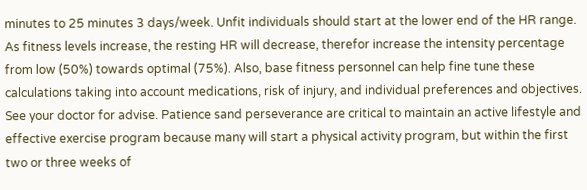minutes to 25 minutes 3 days/week. Unfit individuals should start at the lower end of the HR range. As fitness levels increase, the resting HR will decrease, therefor increase the intensity percentage from low (50%) towards optimal (75%). Also, base fitness personnel can help fine tune these calculations taking into account medications, risk of injury, and individual preferences and objectives. See your doctor for advise. Patience sand perseverance are critical to maintain an active lifestyle and effective exercise program because many will start a physical activity program, but within the first two or three weeks of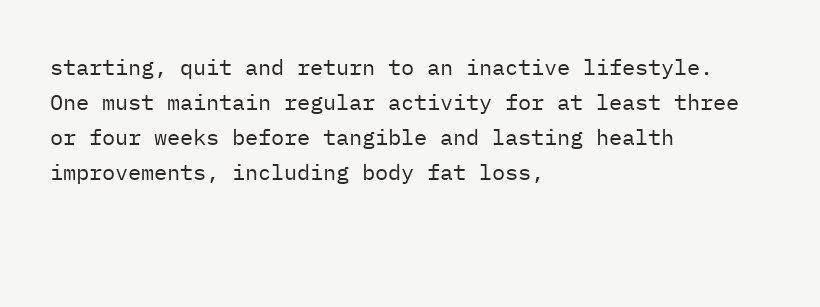starting, quit and return to an inactive lifestyle. One must maintain regular activity for at least three or four weeks before tangible and lasting health improvements, including body fat loss,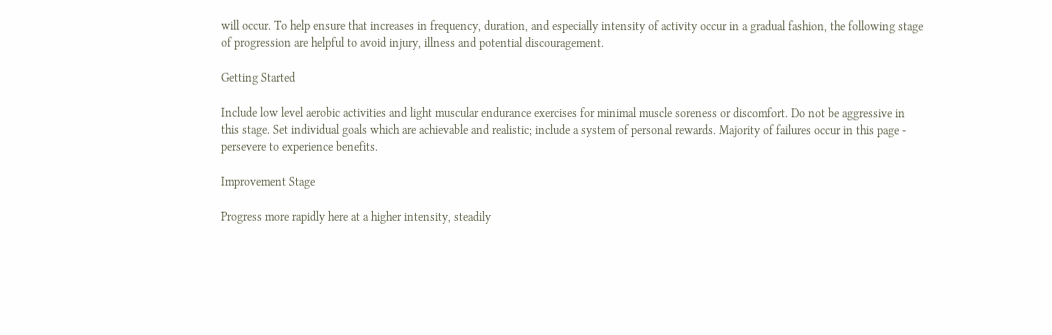will occur. To help ensure that increases in frequency, duration, and especially intensity of activity occur in a gradual fashion, the following stage of progression are helpful to avoid injury, illness and potential discouragement.

Getting Started

Include low level aerobic activities and light muscular endurance exercises for minimal muscle soreness or discomfort. Do not be aggressive in this stage. Set individual goals which are achievable and realistic; include a system of personal rewards. Majority of failures occur in this page - persevere to experience benefits.

Improvement Stage

Progress more rapidly here at a higher intensity, steadily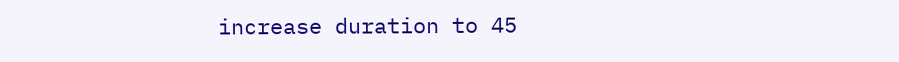increase duration to 45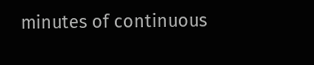minutes of continuous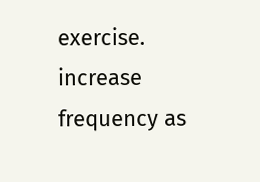exercise. increase frequency as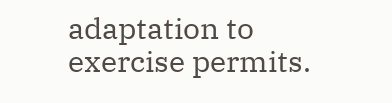adaptation to exercise permits.